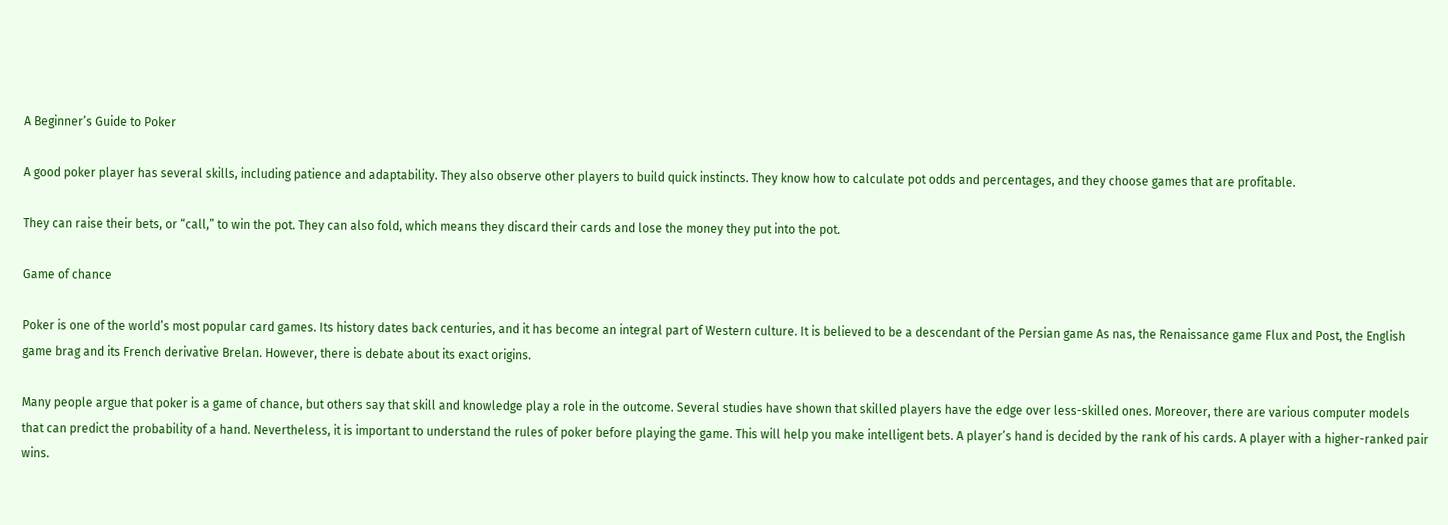A Beginner’s Guide to Poker

A good poker player has several skills, including patience and adaptability. They also observe other players to build quick instincts. They know how to calculate pot odds and percentages, and they choose games that are profitable.

They can raise their bets, or “call,” to win the pot. They can also fold, which means they discard their cards and lose the money they put into the pot.

Game of chance

Poker is one of the world’s most popular card games. Its history dates back centuries, and it has become an integral part of Western culture. It is believed to be a descendant of the Persian game As nas, the Renaissance game Flux and Post, the English game brag and its French derivative Brelan. However, there is debate about its exact origins.

Many people argue that poker is a game of chance, but others say that skill and knowledge play a role in the outcome. Several studies have shown that skilled players have the edge over less-skilled ones. Moreover, there are various computer models that can predict the probability of a hand. Nevertheless, it is important to understand the rules of poker before playing the game. This will help you make intelligent bets. A player’s hand is decided by the rank of his cards. A player with a higher-ranked pair wins.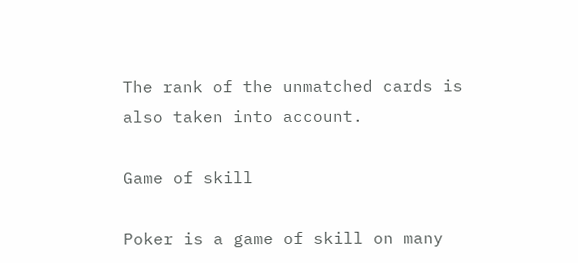The rank of the unmatched cards is also taken into account.

Game of skill

Poker is a game of skill on many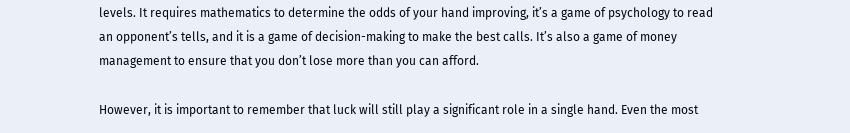levels. It requires mathematics to determine the odds of your hand improving, it’s a game of psychology to read an opponent’s tells, and it is a game of decision-making to make the best calls. It’s also a game of money management to ensure that you don’t lose more than you can afford.

However, it is important to remember that luck will still play a significant role in a single hand. Even the most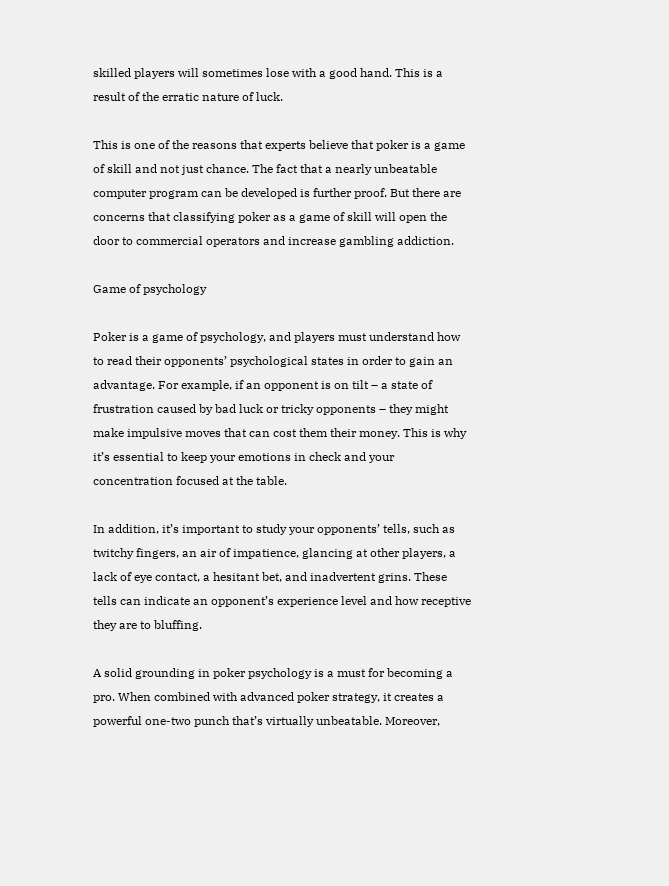skilled players will sometimes lose with a good hand. This is a result of the erratic nature of luck.

This is one of the reasons that experts believe that poker is a game of skill and not just chance. The fact that a nearly unbeatable computer program can be developed is further proof. But there are concerns that classifying poker as a game of skill will open the door to commercial operators and increase gambling addiction.

Game of psychology

Poker is a game of psychology, and players must understand how to read their opponents’ psychological states in order to gain an advantage. For example, if an opponent is on tilt – a state of frustration caused by bad luck or tricky opponents – they might make impulsive moves that can cost them their money. This is why it’s essential to keep your emotions in check and your concentration focused at the table.

In addition, it’s important to study your opponents’ tells, such as twitchy fingers, an air of impatience, glancing at other players, a lack of eye contact, a hesitant bet, and inadvertent grins. These tells can indicate an opponent’s experience level and how receptive they are to bluffing.

A solid grounding in poker psychology is a must for becoming a pro. When combined with advanced poker strategy, it creates a powerful one-two punch that’s virtually unbeatable. Moreover,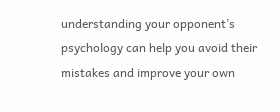understanding your opponent’s psychology can help you avoid their mistakes and improve your own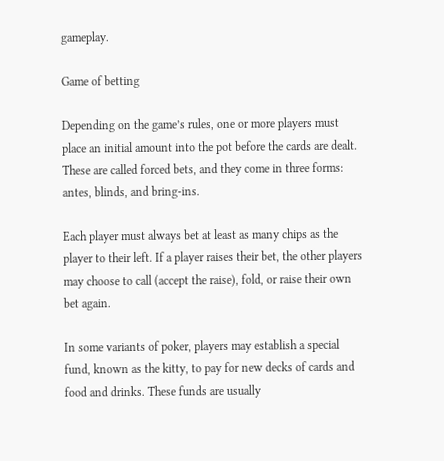gameplay.

Game of betting

Depending on the game’s rules, one or more players must place an initial amount into the pot before the cards are dealt. These are called forced bets, and they come in three forms: antes, blinds, and bring-ins.

Each player must always bet at least as many chips as the player to their left. If a player raises their bet, the other players may choose to call (accept the raise), fold, or raise their own bet again.

In some variants of poker, players may establish a special fund, known as the kitty, to pay for new decks of cards and food and drinks. These funds are usually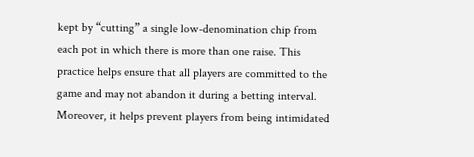kept by “cutting” a single low-denomination chip from each pot in which there is more than one raise. This practice helps ensure that all players are committed to the game and may not abandon it during a betting interval. Moreover, it helps prevent players from being intimidated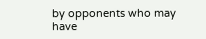by opponents who may have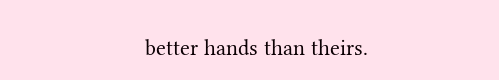better hands than theirs.